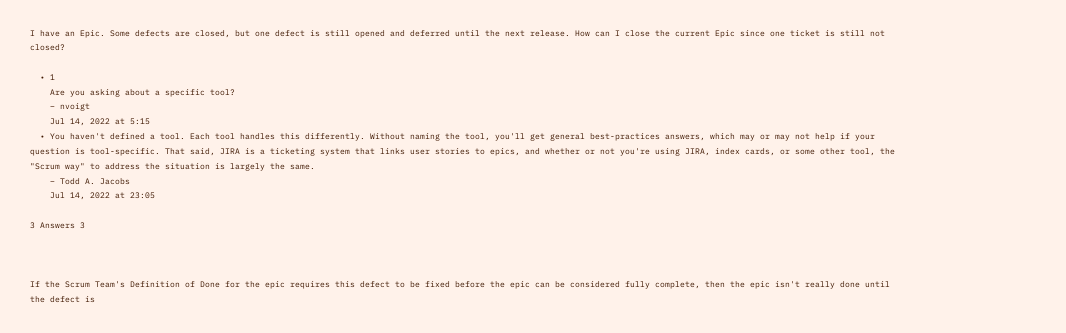I have an Epic. Some defects are closed, but one defect is still opened and deferred until the next release. How can I close the current Epic since one ticket is still not closed?

  • 1
    Are you asking about a specific tool?
    – nvoigt
    Jul 14, 2022 at 5:15
  • You haven't defined a tool. Each tool handles this differently. Without naming the tool, you'll get general best-practices answers, which may or may not help if your question is tool-specific. That said, JIRA is a ticketing system that links user stories to epics, and whether or not you're using JIRA, index cards, or some other tool, the "Scrum way" to address the situation is largely the same.
    – Todd A. Jacobs
    Jul 14, 2022 at 23:05

3 Answers 3



If the Scrum Team's Definition of Done for the epic requires this defect to be fixed before the epic can be considered fully complete, then the epic isn't really done until the defect is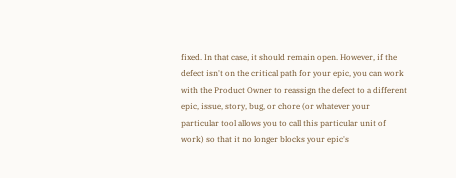fixed. In that case, it should remain open. However, if the defect isn't on the critical path for your epic, you can work with the Product Owner to reassign the defect to a different epic, issue, story, bug, or chore (or whatever your particular tool allows you to call this particular unit of work) so that it no longer blocks your epic's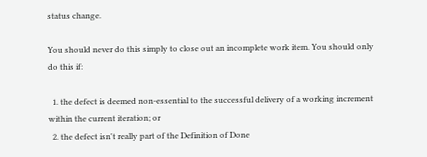status change.

You should never do this simply to close out an incomplete work item. You should only do this if:

  1. the defect is deemed non-essential to the successful delivery of a working increment within the current iteration; or
  2. the defect isn't really part of the Definition of Done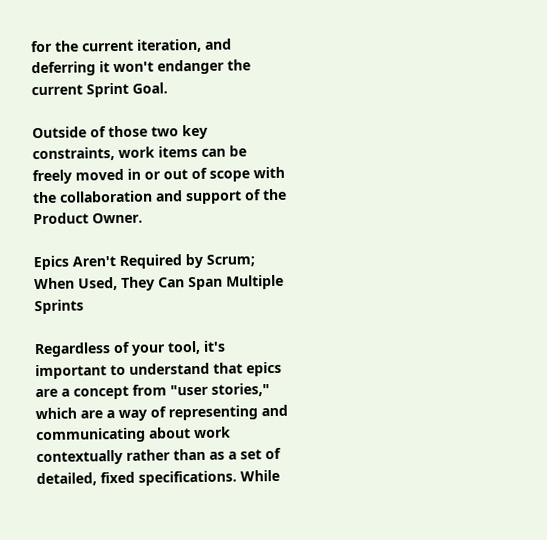for the current iteration, and deferring it won't endanger the current Sprint Goal.

Outside of those two key constraints, work items can be freely moved in or out of scope with the collaboration and support of the Product Owner.

Epics Aren't Required by Scrum; When Used, They Can Span Multiple Sprints

Regardless of your tool, it's important to understand that epics are a concept from "user stories," which are a way of representing and communicating about work contextually rather than as a set of detailed, fixed specifications. While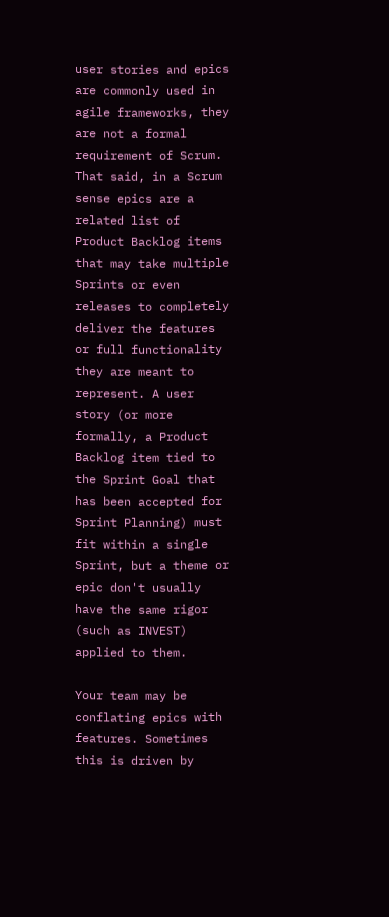user stories and epics are commonly used in agile frameworks, they are not a formal requirement of Scrum. That said, in a Scrum sense epics are a related list of Product Backlog items that may take multiple Sprints or even releases to completely deliver the features or full functionality they are meant to represent. A user story (or more formally, a Product Backlog item tied to the Sprint Goal that has been accepted for Sprint Planning) must fit within a single Sprint, but a theme or epic don't usually have the same rigor (such as INVEST) applied to them.

Your team may be conflating epics with features. Sometimes this is driven by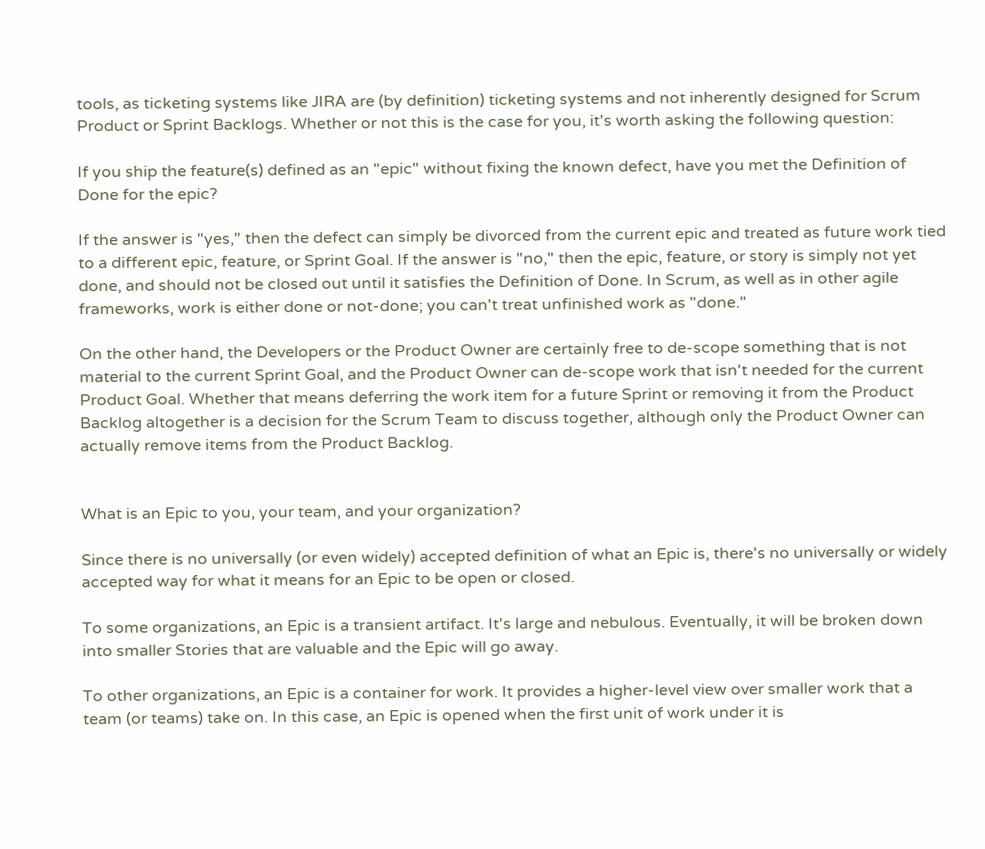tools, as ticketing systems like JIRA are (by definition) ticketing systems and not inherently designed for Scrum Product or Sprint Backlogs. Whether or not this is the case for you, it's worth asking the following question:

If you ship the feature(s) defined as an "epic" without fixing the known defect, have you met the Definition of Done for the epic?

If the answer is "yes," then the defect can simply be divorced from the current epic and treated as future work tied to a different epic, feature, or Sprint Goal. If the answer is "no," then the epic, feature, or story is simply not yet done, and should not be closed out until it satisfies the Definition of Done. In Scrum, as well as in other agile frameworks, work is either done or not-done; you can't treat unfinished work as "done."

On the other hand, the Developers or the Product Owner are certainly free to de-scope something that is not material to the current Sprint Goal, and the Product Owner can de-scope work that isn't needed for the current Product Goal. Whether that means deferring the work item for a future Sprint or removing it from the Product Backlog altogether is a decision for the Scrum Team to discuss together, although only the Product Owner can actually remove items from the Product Backlog.


What is an Epic to you, your team, and your organization?

Since there is no universally (or even widely) accepted definition of what an Epic is, there's no universally or widely accepted way for what it means for an Epic to be open or closed.

To some organizations, an Epic is a transient artifact. It's large and nebulous. Eventually, it will be broken down into smaller Stories that are valuable and the Epic will go away.

To other organizations, an Epic is a container for work. It provides a higher-level view over smaller work that a team (or teams) take on. In this case, an Epic is opened when the first unit of work under it is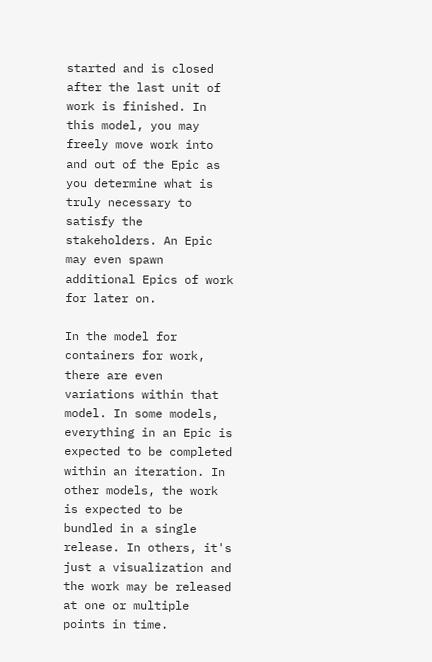started and is closed after the last unit of work is finished. In this model, you may freely move work into and out of the Epic as you determine what is truly necessary to satisfy the stakeholders. An Epic may even spawn additional Epics of work for later on.

In the model for containers for work, there are even variations within that model. In some models, everything in an Epic is expected to be completed within an iteration. In other models, the work is expected to be bundled in a single release. In others, it's just a visualization and the work may be released at one or multiple points in time.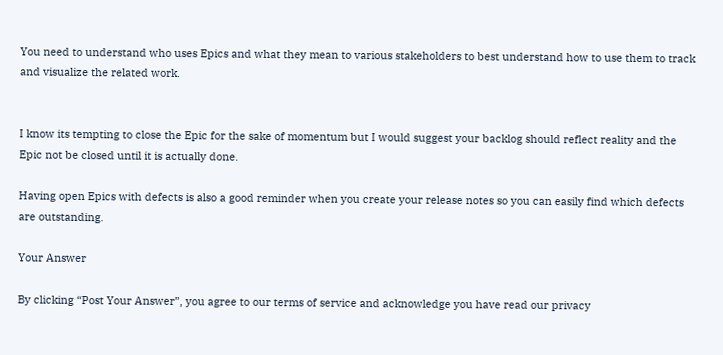You need to understand who uses Epics and what they mean to various stakeholders to best understand how to use them to track and visualize the related work.


I know its tempting to close the Epic for the sake of momentum but I would suggest your backlog should reflect reality and the Epic not be closed until it is actually done.

Having open Epics with defects is also a good reminder when you create your release notes so you can easily find which defects are outstanding.

Your Answer

By clicking “Post Your Answer”, you agree to our terms of service and acknowledge you have read our privacy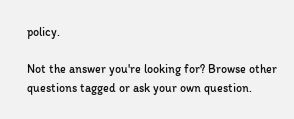policy.

Not the answer you're looking for? Browse other questions tagged or ask your own question.